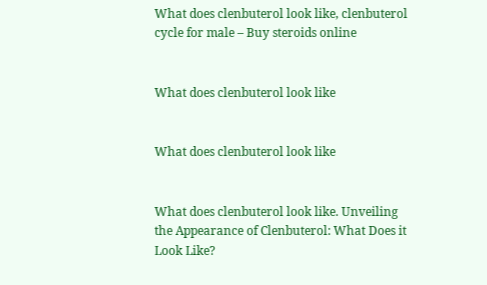What does clenbuterol look like, clenbuterol cycle for male – Buy steroids online


What does clenbuterol look like


What does clenbuterol look like


What does clenbuterol look like. Unveiling the Appearance of Clenbuterol: What Does it Look Like?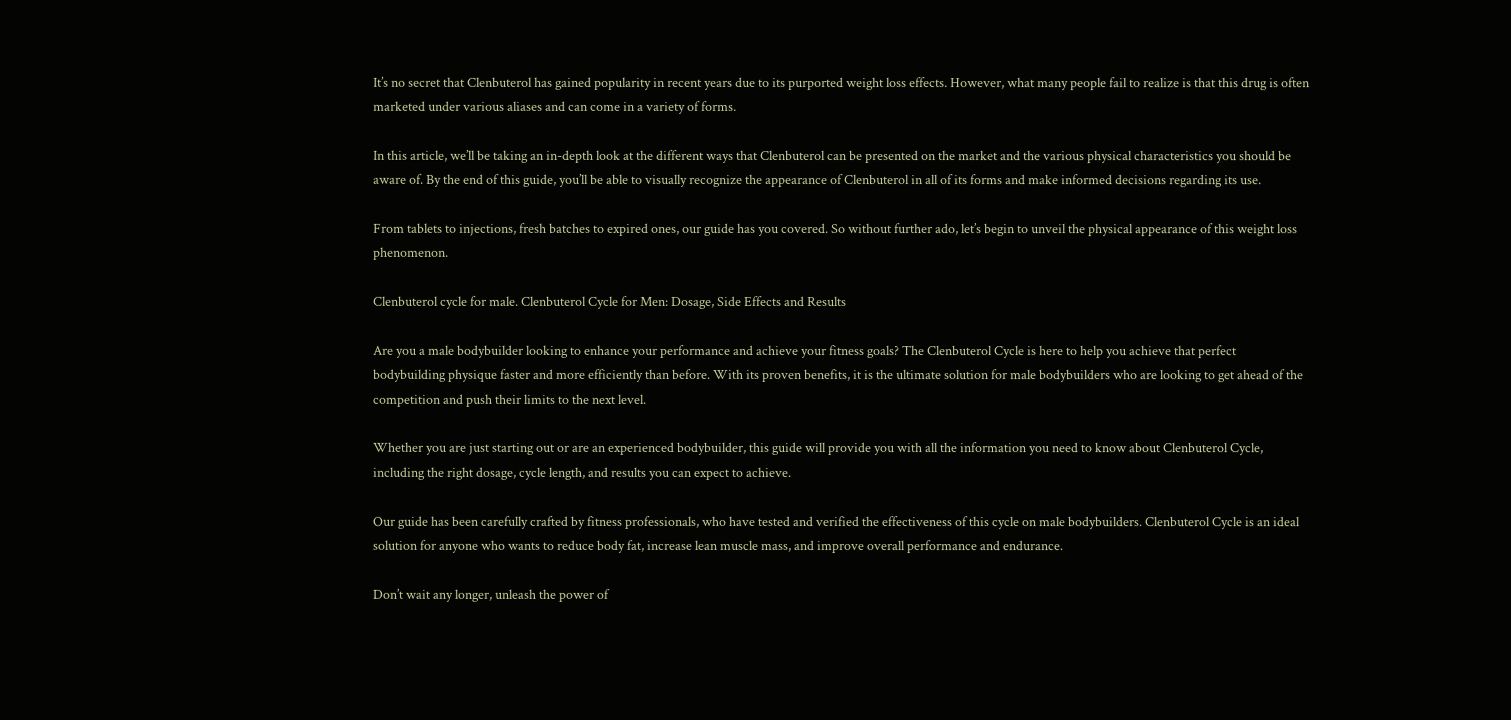It’s no secret that Clenbuterol has gained popularity in recent years due to its purported weight loss effects. However, what many people fail to realize is that this drug is often marketed under various aliases and can come in a variety of forms.

In this article, we’ll be taking an in-depth look at the different ways that Clenbuterol can be presented on the market and the various physical characteristics you should be aware of. By the end of this guide, you’ll be able to visually recognize the appearance of Clenbuterol in all of its forms and make informed decisions regarding its use.

From tablets to injections, fresh batches to expired ones, our guide has you covered. So without further ado, let’s begin to unveil the physical appearance of this weight loss phenomenon.

Clenbuterol cycle for male. Clenbuterol Cycle for Men: Dosage, Side Effects and Results

Are you a male bodybuilder looking to enhance your performance and achieve your fitness goals? The Clenbuterol Cycle is here to help you achieve that perfect bodybuilding physique faster and more efficiently than before. With its proven benefits, it is the ultimate solution for male bodybuilders who are looking to get ahead of the competition and push their limits to the next level.

Whether you are just starting out or are an experienced bodybuilder, this guide will provide you with all the information you need to know about Clenbuterol Cycle, including the right dosage, cycle length, and results you can expect to achieve.

Our guide has been carefully crafted by fitness professionals, who have tested and verified the effectiveness of this cycle on male bodybuilders. Clenbuterol Cycle is an ideal solution for anyone who wants to reduce body fat, increase lean muscle mass, and improve overall performance and endurance.

Don’t wait any longer, unleash the power of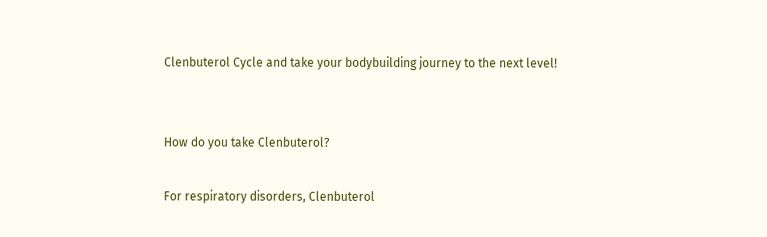Clenbuterol Cycle and take your bodybuilding journey to the next level!


How do you take Clenbuterol?

For respiratory disorders, Clenbuterol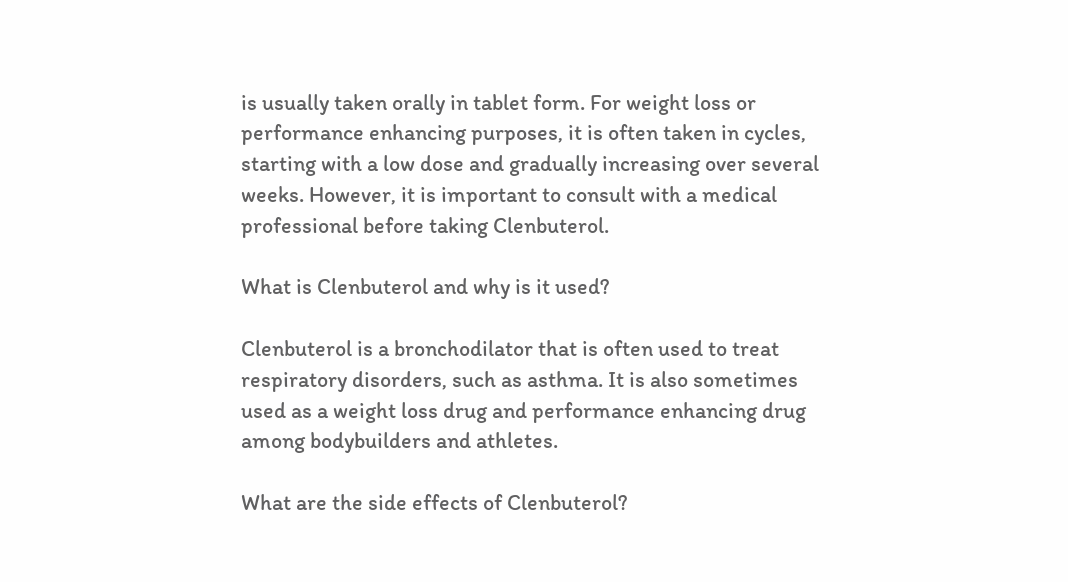is usually taken orally in tablet form. For weight loss or performance enhancing purposes, it is often taken in cycles, starting with a low dose and gradually increasing over several weeks. However, it is important to consult with a medical professional before taking Clenbuterol.

What is Clenbuterol and why is it used?

Clenbuterol is a bronchodilator that is often used to treat respiratory disorders, such as asthma. It is also sometimes used as a weight loss drug and performance enhancing drug among bodybuilders and athletes.

What are the side effects of Clenbuterol?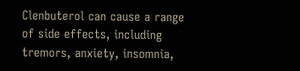Clenbuterol can cause a range of side effects, including tremors, anxiety, insomnia,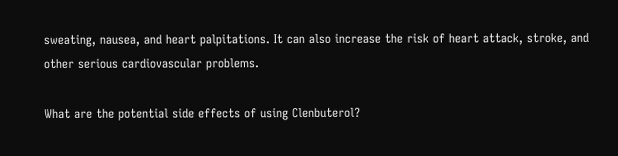sweating, nausea, and heart palpitations. It can also increase the risk of heart attack, stroke, and other serious cardiovascular problems.

What are the potential side effects of using Clenbuterol?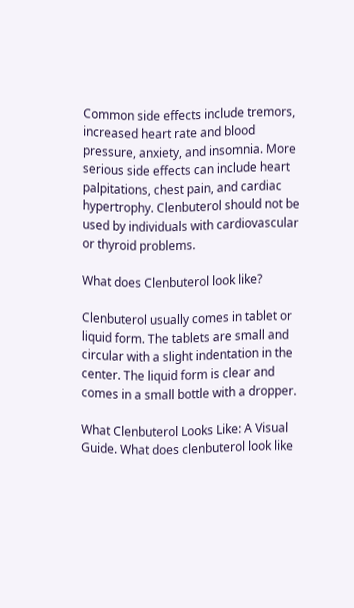Common side effects include tremors, increased heart rate and blood pressure, anxiety, and insomnia. More serious side effects can include heart palpitations, chest pain, and cardiac hypertrophy. Clenbuterol should not be used by individuals with cardiovascular or thyroid problems.

What does Clenbuterol look like?

Clenbuterol usually comes in tablet or liquid form. The tablets are small and circular with a slight indentation in the center. The liquid form is clear and comes in a small bottle with a dropper.

What Clenbuterol Looks Like: A Visual Guide. What does clenbuterol look like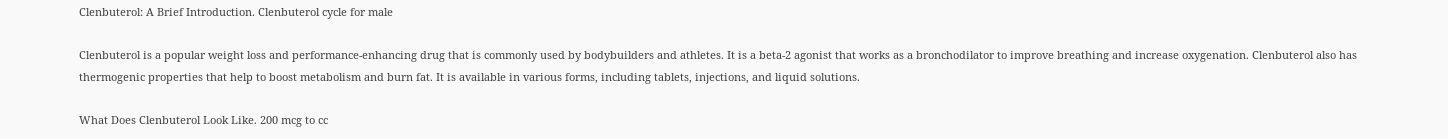Clenbuterol: A Brief Introduction. Clenbuterol cycle for male

Clenbuterol is a popular weight loss and performance-enhancing drug that is commonly used by bodybuilders and athletes. It is a beta-2 agonist that works as a bronchodilator to improve breathing and increase oxygenation. Clenbuterol also has thermogenic properties that help to boost metabolism and burn fat. It is available in various forms, including tablets, injections, and liquid solutions.

What Does Clenbuterol Look Like. 200 mcg to cc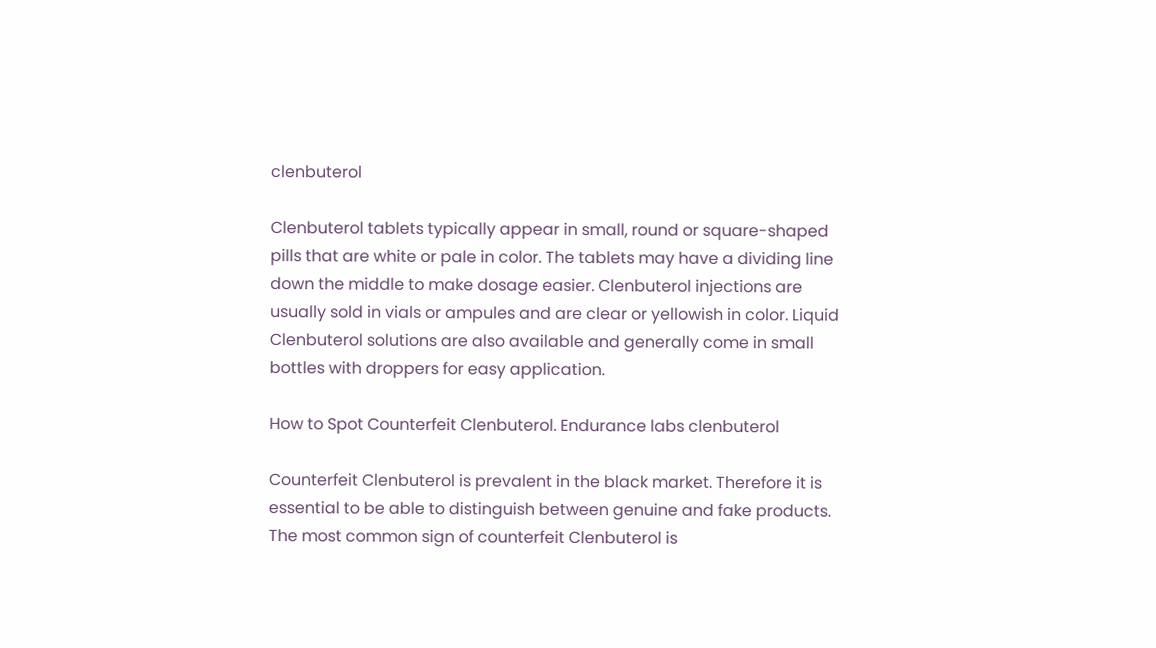clenbuterol

Clenbuterol tablets typically appear in small, round or square-shaped pills that are white or pale in color. The tablets may have a dividing line down the middle to make dosage easier. Clenbuterol injections are usually sold in vials or ampules and are clear or yellowish in color. Liquid Clenbuterol solutions are also available and generally come in small bottles with droppers for easy application.

How to Spot Counterfeit Clenbuterol. Endurance labs clenbuterol

Counterfeit Clenbuterol is prevalent in the black market. Therefore it is essential to be able to distinguish between genuine and fake products. The most common sign of counterfeit Clenbuterol is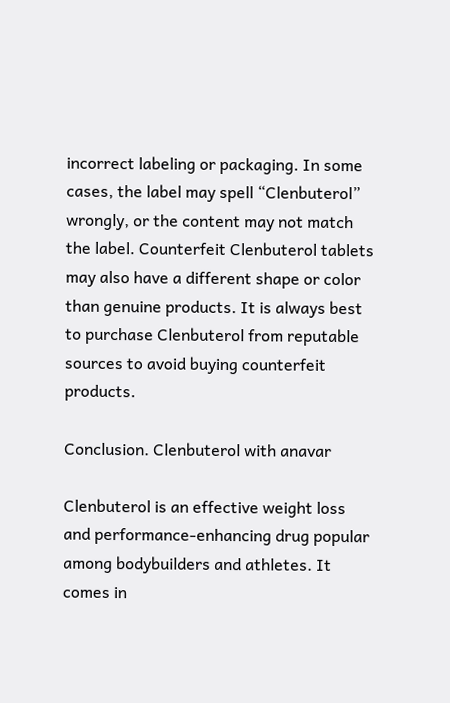incorrect labeling or packaging. In some cases, the label may spell “Clenbuterol” wrongly, or the content may not match the label. Counterfeit Clenbuterol tablets may also have a different shape or color than genuine products. It is always best to purchase Clenbuterol from reputable sources to avoid buying counterfeit products.

Conclusion. Clenbuterol with anavar

Clenbuterol is an effective weight loss and performance-enhancing drug popular among bodybuilders and athletes. It comes in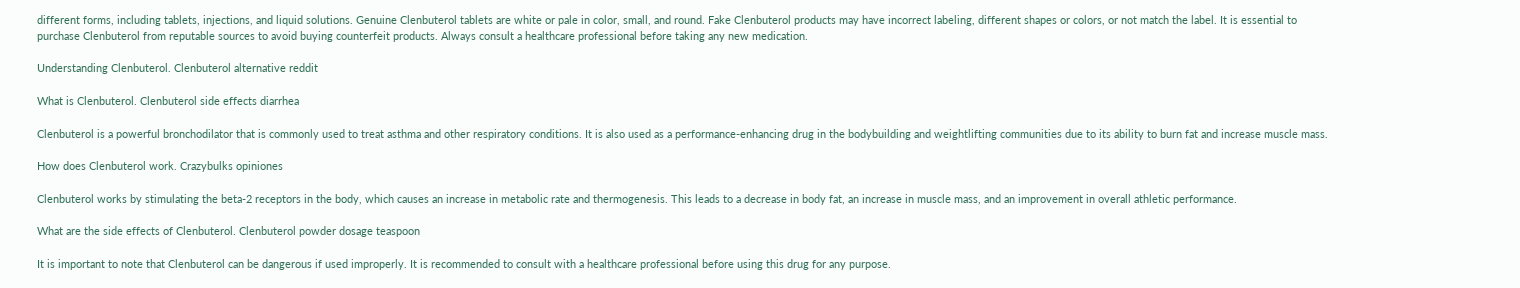different forms, including tablets, injections, and liquid solutions. Genuine Clenbuterol tablets are white or pale in color, small, and round. Fake Clenbuterol products may have incorrect labeling, different shapes or colors, or not match the label. It is essential to purchase Clenbuterol from reputable sources to avoid buying counterfeit products. Always consult a healthcare professional before taking any new medication.

Understanding Clenbuterol. Clenbuterol alternative reddit

What is Clenbuterol. Clenbuterol side effects diarrhea

Clenbuterol is a powerful bronchodilator that is commonly used to treat asthma and other respiratory conditions. It is also used as a performance-enhancing drug in the bodybuilding and weightlifting communities due to its ability to burn fat and increase muscle mass.

How does Clenbuterol work. Crazybulks opiniones

Clenbuterol works by stimulating the beta-2 receptors in the body, which causes an increase in metabolic rate and thermogenesis. This leads to a decrease in body fat, an increase in muscle mass, and an improvement in overall athletic performance.

What are the side effects of Clenbuterol. Clenbuterol powder dosage teaspoon

It is important to note that Clenbuterol can be dangerous if used improperly. It is recommended to consult with a healthcare professional before using this drug for any purpose.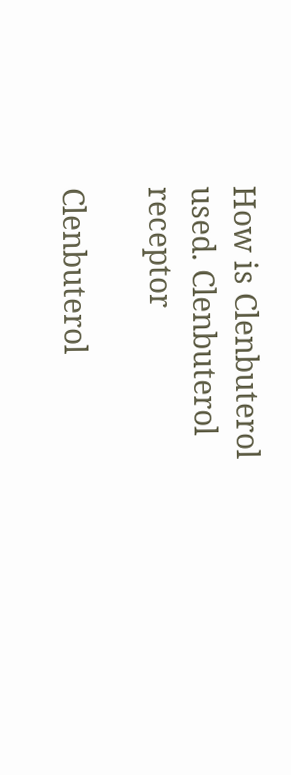How is Clenbuterol used. Clenbuterol receptor

Clenbuterol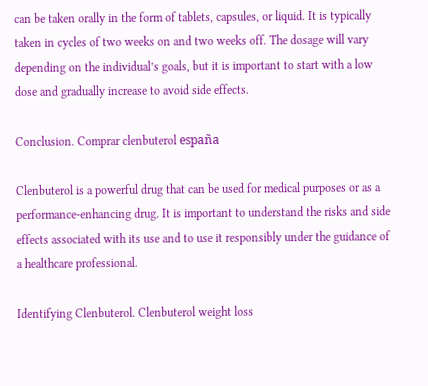can be taken orally in the form of tablets, capsules, or liquid. It is typically taken in cycles of two weeks on and two weeks off. The dosage will vary depending on the individual’s goals, but it is important to start with a low dose and gradually increase to avoid side effects.

Conclusion. Comprar clenbuterol españa

Clenbuterol is a powerful drug that can be used for medical purposes or as a performance-enhancing drug. It is important to understand the risks and side effects associated with its use and to use it responsibly under the guidance of a healthcare professional.

Identifying Clenbuterol. Clenbuterol weight loss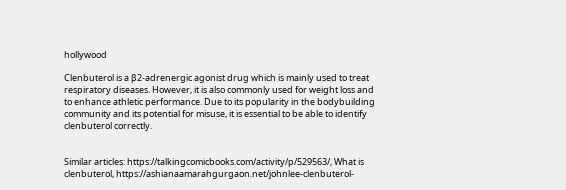hollywood

Clenbuterol is a β2-adrenergic agonist drug which is mainly used to treat respiratory diseases. However, it is also commonly used for weight loss and to enhance athletic performance. Due to its popularity in the bodybuilding community and its potential for misuse, it is essential to be able to identify clenbuterol correctly.


Similar articles: https://talkingcomicbooks.com/activity/p/529563/, What is clenbuterol, https://ashianaamarahgurgaon.net/johnlee-clenbuterol-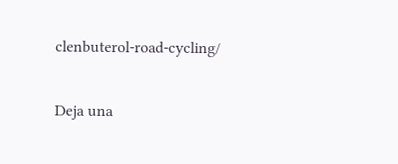clenbuterol-road-cycling/

Deja una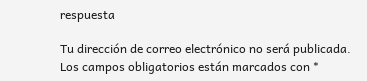respuesta

Tu dirección de correo electrónico no será publicada. Los campos obligatorios están marcados con *